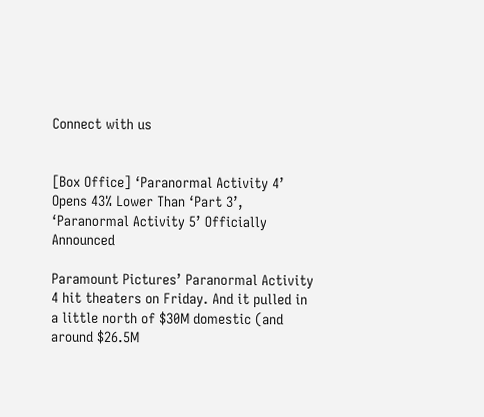Connect with us


[Box Office] ‘Paranormal Activity 4’ Opens 43% Lower Than ‘Part 3’, ‘Paranormal Activity 5’ Officially Announced

Paramount Pictures’ Paranormal Activity 4 hit theaters on Friday. And it pulled in a little north of $30M domestic (and around $26.5M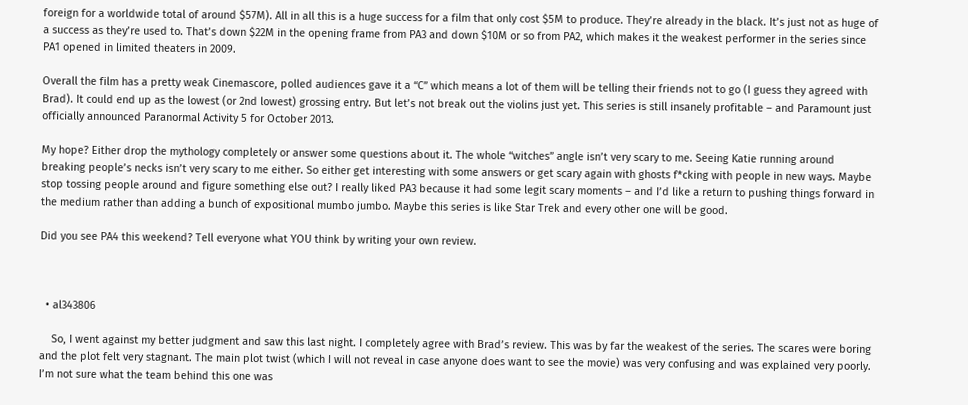foreign for a worldwide total of around $57M). All in all this is a huge success for a film that only cost $5M to produce. They’re already in the black. It’s just not as huge of a success as they’re used to. That’s down $22M in the opening frame from PA3 and down $10M or so from PA2, which makes it the weakest performer in the series since PA1 opened in limited theaters in 2009.

Overall the film has a pretty weak Cinemascore, polled audiences gave it a “C” which means a lot of them will be telling their friends not to go (I guess they agreed with Brad). It could end up as the lowest (or 2nd lowest) grossing entry. But let’s not break out the violins just yet. This series is still insanely profitable – and Paramount just officially announced Paranormal Activity 5 for October 2013.

My hope? Either drop the mythology completely or answer some questions about it. The whole “witches” angle isn’t very scary to me. Seeing Katie running around breaking people’s necks isn’t very scary to me either. So either get interesting with some answers or get scary again with ghosts f*cking with people in new ways. Maybe stop tossing people around and figure something else out? I really liked PA3 because it had some legit scary moments – and I’d like a return to pushing things forward in the medium rather than adding a bunch of expositional mumbo jumbo. Maybe this series is like Star Trek and every other one will be good.

Did you see PA4 this weekend? Tell everyone what YOU think by writing your own review.



  • al343806

    So, I went against my better judgment and saw this last night. I completely agree with Brad’s review. This was by far the weakest of the series. The scares were boring and the plot felt very stagnant. The main plot twist (which I will not reveal in case anyone does want to see the movie) was very confusing and was explained very poorly. I’m not sure what the team behind this one was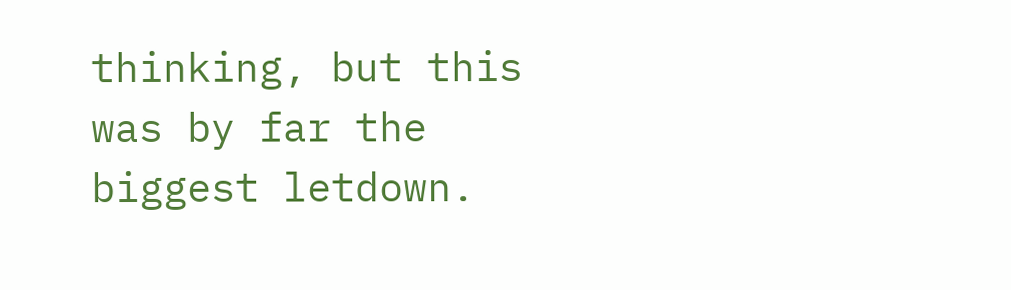thinking, but this was by far the biggest letdown.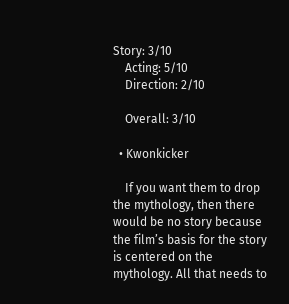Story: 3/10
    Acting: 5/10
    Direction: 2/10

    Overall: 3/10

  • Kwonkicker

    If you want them to drop the mythology, then there would be no story because the film’s basis for the story is centered on the mythology. All that needs to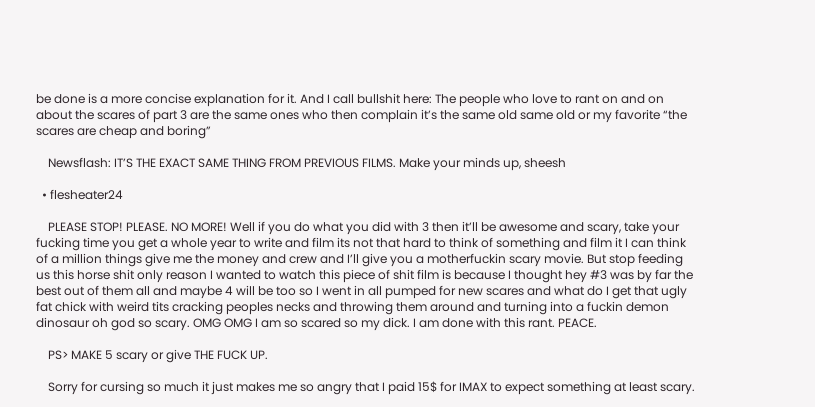be done is a more concise explanation for it. And I call bullshit here: The people who love to rant on and on about the scares of part 3 are the same ones who then complain it’s the same old same old or my favorite “the scares are cheap and boring”

    Newsflash: IT’S THE EXACT SAME THING FROM PREVIOUS FILMS. Make your minds up, sheesh

  • flesheater24

    PLEASE STOP! PLEASE. NO MORE! Well if you do what you did with 3 then it’ll be awesome and scary, take your fucking time you get a whole year to write and film its not that hard to think of something and film it I can think of a million things give me the money and crew and I’ll give you a motherfuckin scary movie. But stop feeding us this horse shit only reason I wanted to watch this piece of shit film is because I thought hey #3 was by far the best out of them all and maybe 4 will be too so I went in all pumped for new scares and what do I get that ugly fat chick with weird tits cracking peoples necks and throwing them around and turning into a fuckin demon dinosaur oh god so scary. OMG OMG I am so scared so my dick. I am done with this rant. PEACE.

    PS> MAKE 5 scary or give THE FUCK UP.

    Sorry for cursing so much it just makes me so angry that I paid 15$ for IMAX to expect something at least scary.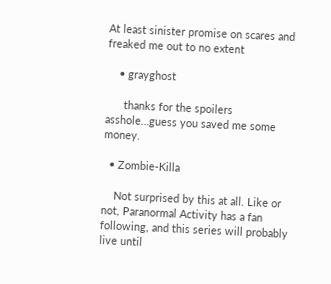At least sinister promise on scares and freaked me out to no extent

    • grayghost

      thanks for the spoilers asshole…guess you saved me some money.

  • Zombie-Killa

    Not surprised by this at all. Like or not, Paranormal Activity has a fan following, and this series will probably live until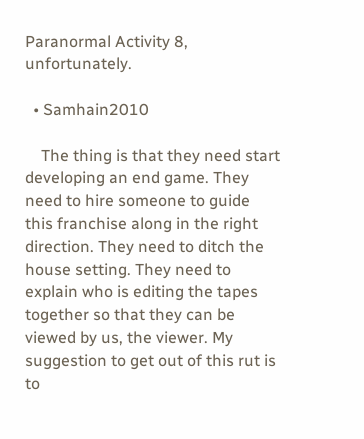Paranormal Activity 8, unfortunately.

  • Samhain2010

    The thing is that they need start developing an end game. They need to hire someone to guide this franchise along in the right direction. They need to ditch the house setting. They need to explain who is editing the tapes together so that they can be viewed by us, the viewer. My suggestion to get out of this rut is to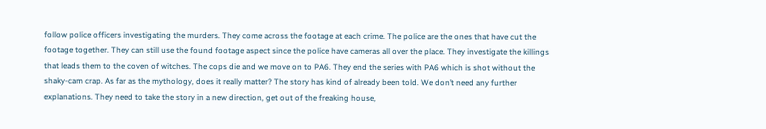follow police officers investigating the murders. They come across the footage at each crime. The police are the ones that have cut the footage together. They can still use the found footage aspect since the police have cameras all over the place. They investigate the killings that leads them to the coven of witches. The cops die and we move on to PA6. They end the series with PA6 which is shot without the shaky-cam crap. As far as the mythology, does it really matter? The story has kind of already been told. We don’t need any further explanations. They need to take the story in a new direction, get out of the freaking house,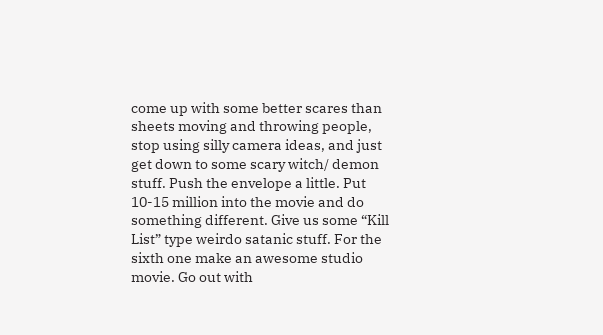come up with some better scares than sheets moving and throwing people, stop using silly camera ideas, and just get down to some scary witch/ demon stuff. Push the envelope a little. Put 10-15 million into the movie and do something different. Give us some “Kill List” type weirdo satanic stuff. For the sixth one make an awesome studio movie. Go out with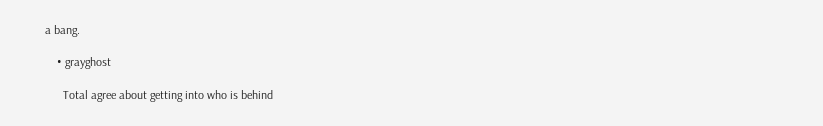a bang.

    • grayghost

      Total agree about getting into who is behind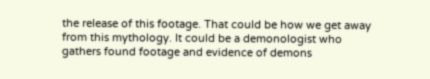the release of this footage. That could be how we get away from this mythology. It could be a demonologist who gathers found footage and evidence of demons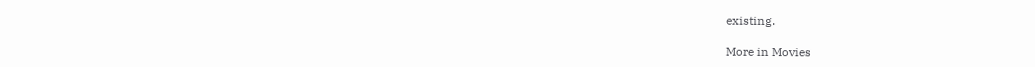existing.

More in Movies